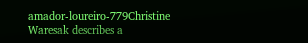amador-loureiro-779Christine Waresak describes a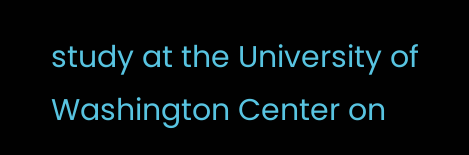study at the University of Washington Center on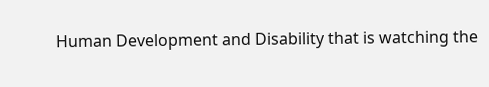Human Development and Disability that is watching the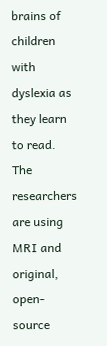brains of children with dyslexia as they learn to read. The researchers are using MRI and original, open-source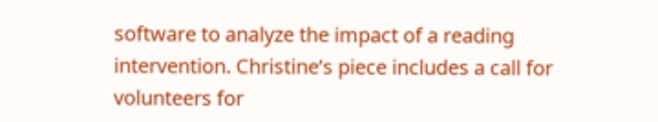software to analyze the impact of a reading intervention. Christine’s piece includes a call for volunteers for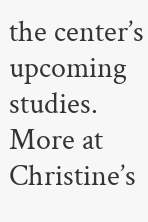the center’s upcoming studies. More at Christine’s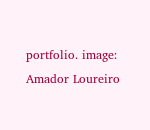portfolio. image: Amador Loureiro